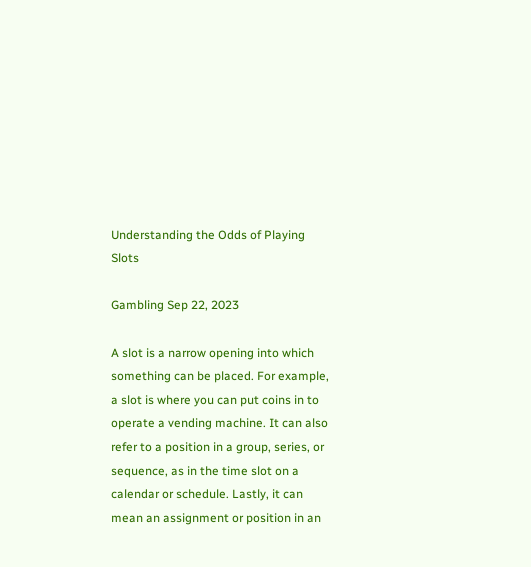Understanding the Odds of Playing Slots

Gambling Sep 22, 2023

A slot is a narrow opening into which something can be placed. For example, a slot is where you can put coins in to operate a vending machine. It can also refer to a position in a group, series, or sequence, as in the time slot on a calendar or schedule. Lastly, it can mean an assignment or position in an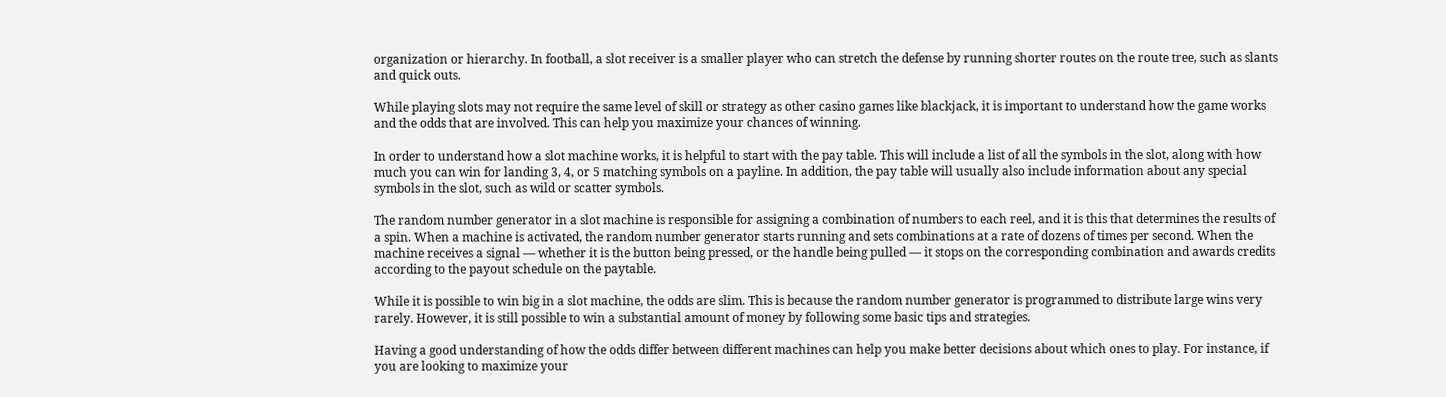organization or hierarchy. In football, a slot receiver is a smaller player who can stretch the defense by running shorter routes on the route tree, such as slants and quick outs.

While playing slots may not require the same level of skill or strategy as other casino games like blackjack, it is important to understand how the game works and the odds that are involved. This can help you maximize your chances of winning.

In order to understand how a slot machine works, it is helpful to start with the pay table. This will include a list of all the symbols in the slot, along with how much you can win for landing 3, 4, or 5 matching symbols on a payline. In addition, the pay table will usually also include information about any special symbols in the slot, such as wild or scatter symbols.

The random number generator in a slot machine is responsible for assigning a combination of numbers to each reel, and it is this that determines the results of a spin. When a machine is activated, the random number generator starts running and sets combinations at a rate of dozens of times per second. When the machine receives a signal — whether it is the button being pressed, or the handle being pulled — it stops on the corresponding combination and awards credits according to the payout schedule on the paytable.

While it is possible to win big in a slot machine, the odds are slim. This is because the random number generator is programmed to distribute large wins very rarely. However, it is still possible to win a substantial amount of money by following some basic tips and strategies.

Having a good understanding of how the odds differ between different machines can help you make better decisions about which ones to play. For instance, if you are looking to maximize your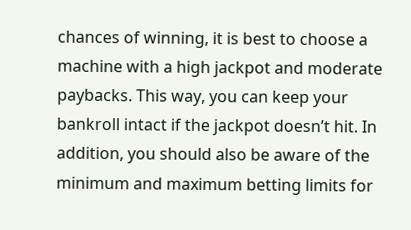chances of winning, it is best to choose a machine with a high jackpot and moderate paybacks. This way, you can keep your bankroll intact if the jackpot doesn’t hit. In addition, you should also be aware of the minimum and maximum betting limits for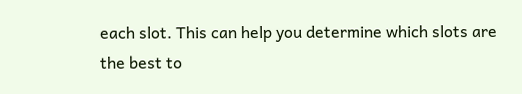each slot. This can help you determine which slots are the best to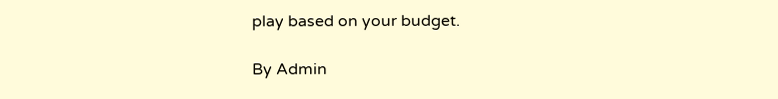play based on your budget.

By Admin